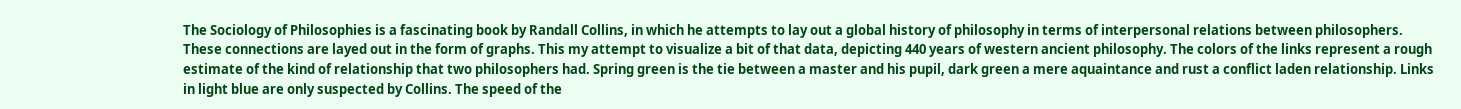The Sociology of Philosophies is a fascinating book by Randall Collins, in which he attempts to lay out a global history of philosophy in terms of interpersonal relations between philosophers. These connections are layed out in the form of graphs. This my attempt to visualize a bit of that data, depicting 440 years of western ancient philosophy. The colors of the links represent a rough estimate of the kind of relationship that two philosophers had. Spring green is the tie between a master and his pupil, dark green a mere aquaintance and rust a conflict laden relationship. Links in light blue are only suspected by Collins. The speed of the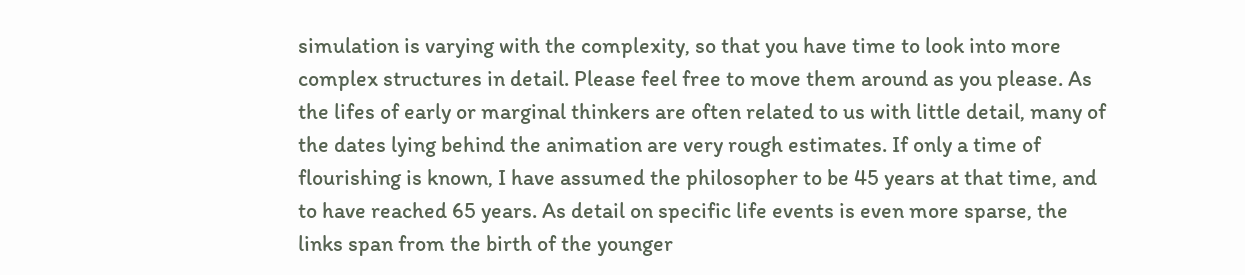simulation is varying with the complexity, so that you have time to look into more complex structures in detail. Please feel free to move them around as you please. As the lifes of early or marginal thinkers are often related to us with little detail, many of the dates lying behind the animation are very rough estimates. If only a time of flourishing is known, I have assumed the philosopher to be 45 years at that time, and to have reached 65 years. As detail on specific life events is even more sparse, the links span from the birth of the younger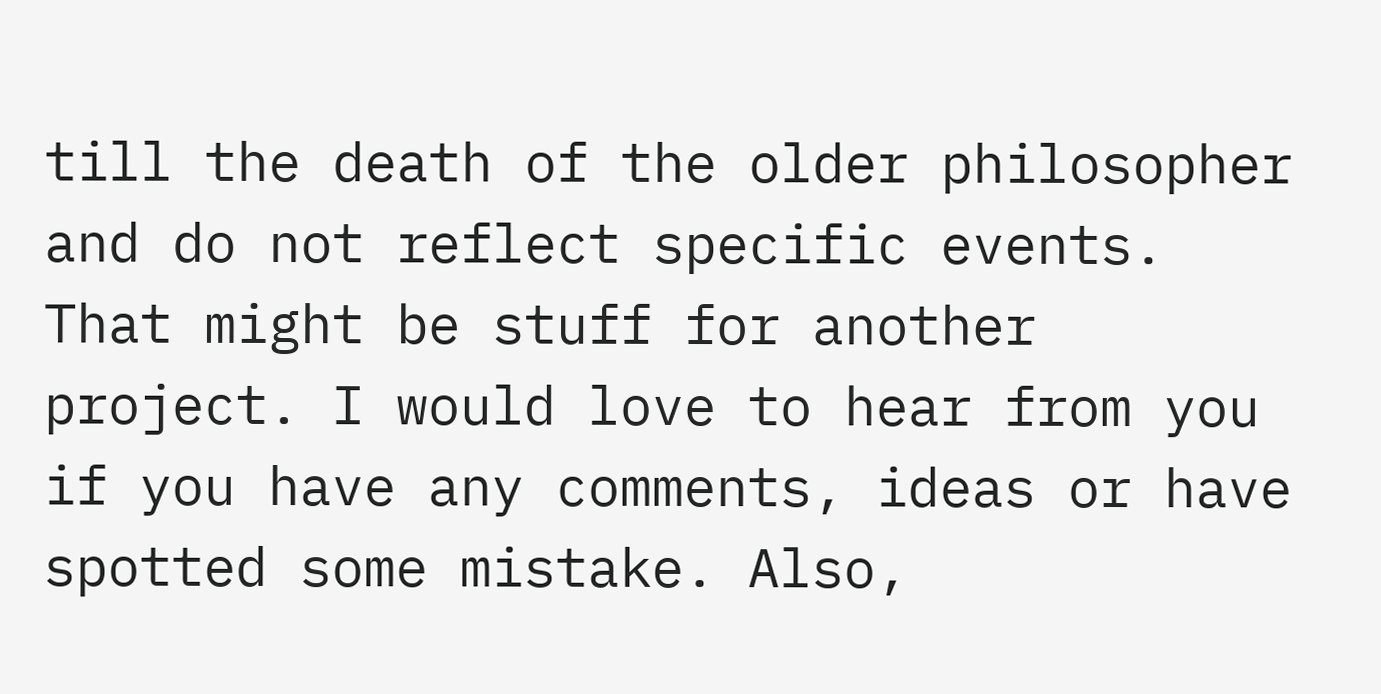till the death of the older philosopher and do not reflect specific events. That might be stuff for another project. I would love to hear from you if you have any comments, ideas or have spotted some mistake. Also,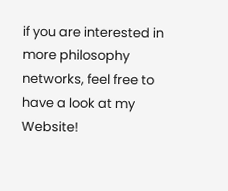if you are interested in more philosophy networks, feel free to have a look at my Website!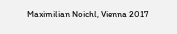Maximilian Noichl, Vienna 2017